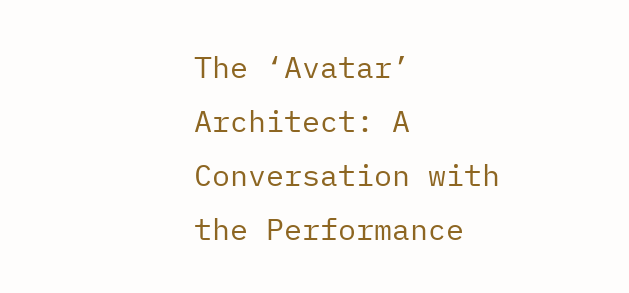The ‘Avatar’ Architect: A Conversation with the Performance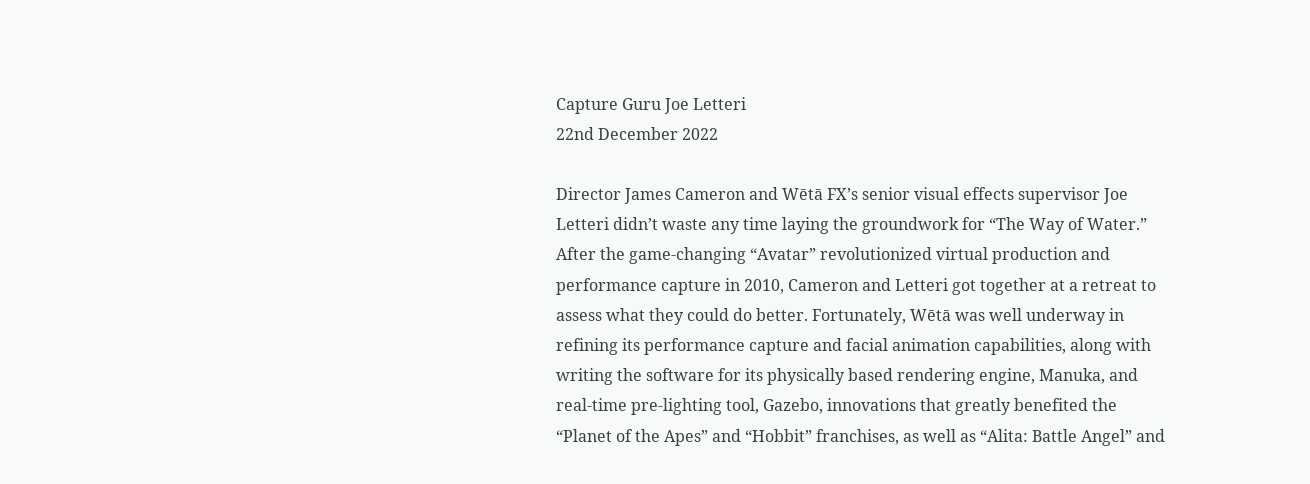Capture Guru Joe Letteri
22nd December 2022

Director James Cameron and Wētā FX’s senior visual effects supervisor Joe Letteri didn’t waste any time laying the groundwork for “The Way of Water.” After the game-changing “Avatar” revolutionized virtual production and performance capture in 2010, Cameron and Letteri got together at a retreat to assess what they could do better. Fortunately, Wētā was well underway in refining its performance capture and facial animation capabilities, along with writing the software for its physically based rendering engine, Manuka, and real-time pre-lighting tool, Gazebo, innovations that greatly benefited the “Planet of the Apes” and “Hobbit” franchises, as well as “Alita: Battle Angel” and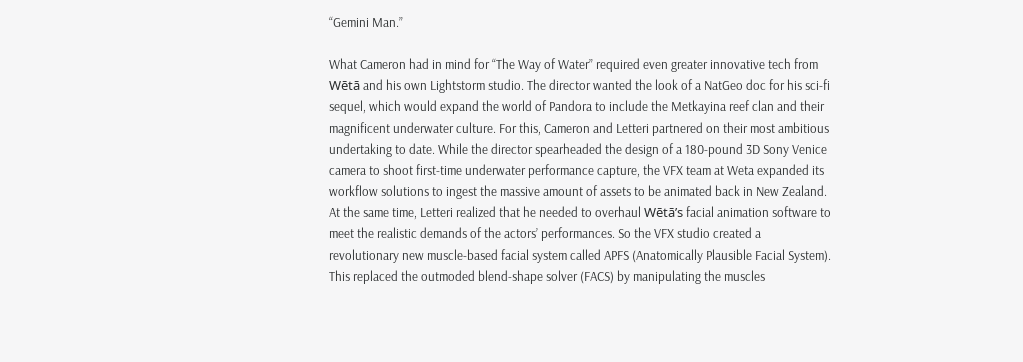“Gemini Man.”

What Cameron had in mind for “The Way of Water” required even greater innovative tech from Wētā and his own Lightstorm studio. The director wanted the look of a NatGeo doc for his sci-fi sequel, which would expand the world of Pandora to include the Metkayina reef clan and their magnificent underwater culture. For this, Cameron and Letteri partnered on their most ambitious undertaking to date. While the director spearheaded the design of a 180-pound 3D Sony Venice camera to shoot first-time underwater performance capture, the VFX team at Weta expanded its workflow solutions to ingest the massive amount of assets to be animated back in New Zealand. At the same time, Letteri realized that he needed to overhaul Wētā’s facial animation software to meet the realistic demands of the actors’ performances. So the VFX studio created a revolutionary new muscle-based facial system called APFS (Anatomically Plausible Facial System). This replaced the outmoded blend-shape solver (FACS) by manipulating the muscles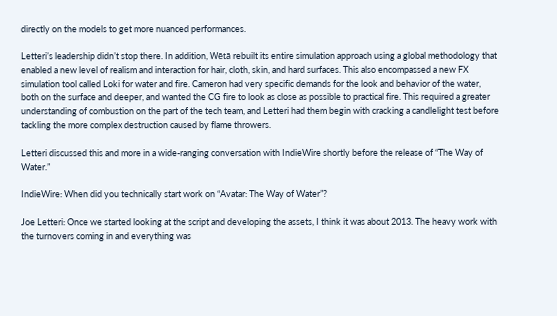directly on the models to get more nuanced performances.

Letteri’s leadership didn’t stop there. In addition, Wētā rebuilt its entire simulation approach using a global methodology that enabled a new level of realism and interaction for hair, cloth, skin, and hard surfaces. This also encompassed a new FX simulation tool called Loki for water and fire. Cameron had very specific demands for the look and behavior of the water, both on the surface and deeper, and wanted the CG fire to look as close as possible to practical fire. This required a greater understanding of combustion on the part of the tech team, and Letteri had them begin with cracking a candlelight test before tackling the more complex destruction caused by flame throwers.

Letteri discussed this and more in a wide-ranging conversation with IndieWire shortly before the release of “The Way of Water.”

IndieWire: When did you technically start work on “Avatar: The Way of Water”?

Joe Letteri: Once we started looking at the script and developing the assets, I think it was about 2013. The heavy work with the turnovers coming in and everything was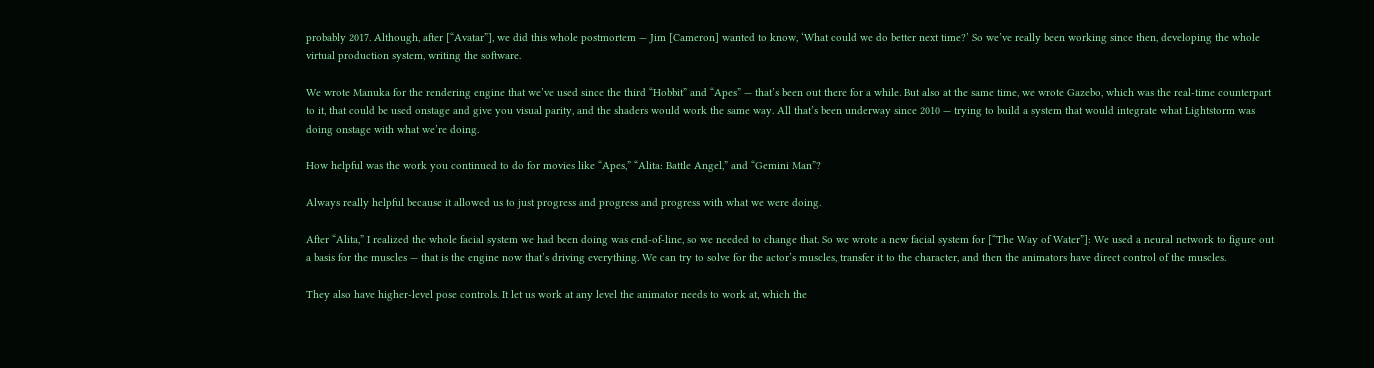probably 2017. Although, after [“Avatar”], we did this whole postmortem — Jim [Cameron] wanted to know, ‘What could we do better next time?’ So we’ve really been working since then, developing the whole virtual production system, writing the software.

We wrote Manuka for the rendering engine that we’ve used since the third “Hobbit” and “Apes” — that’s been out there for a while. But also at the same time, we wrote Gazebo, which was the real-time counterpart to it, that could be used onstage and give you visual parity, and the shaders would work the same way. All that’s been underway since 2010 — trying to build a system that would integrate what Lightstorm was doing onstage with what we’re doing.

How helpful was the work you continued to do for movies like “Apes,” “Alita: Battle Angel,” and “Gemini Man”?

Always really helpful because it allowed us to just progress and progress and progress with what we were doing.

After “Alita,” I realized the whole facial system we had been doing was end-of-line, so we needed to change that. So we wrote a new facial system for [“The Way of Water”]: We used a neural network to figure out a basis for the muscles — that is the engine now that’s driving everything. We can try to solve for the actor’s muscles, transfer it to the character, and then the animators have direct control of the muscles.

They also have higher-level pose controls. It let us work at any level the animator needs to work at, which the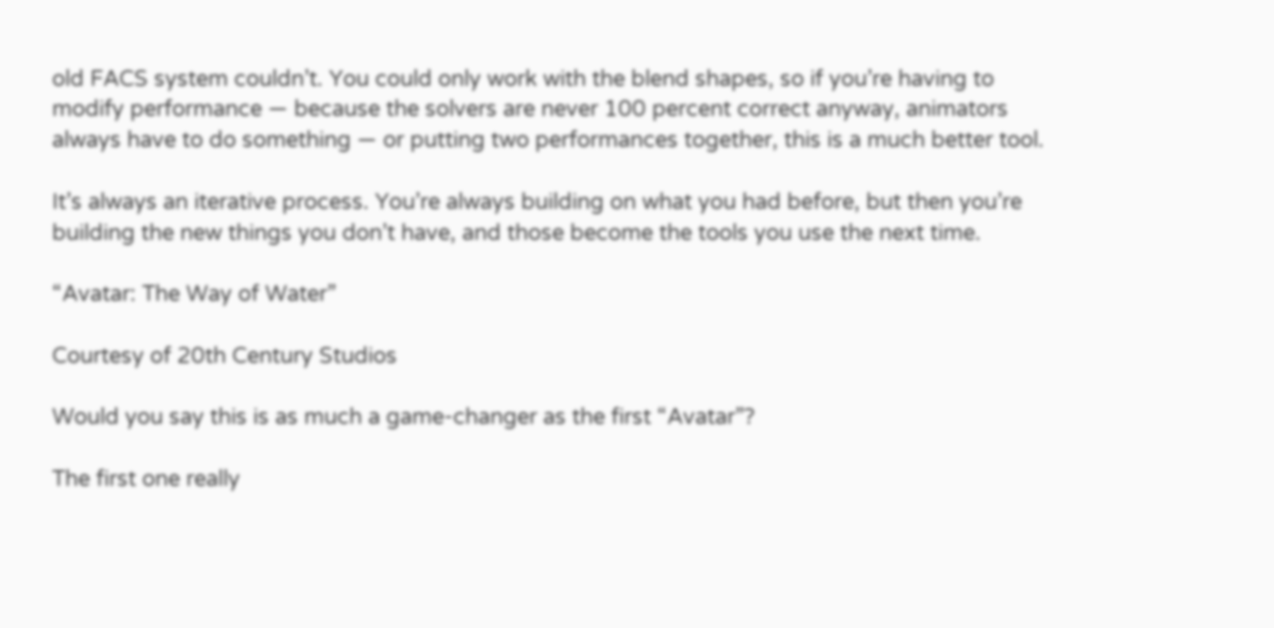old FACS system couldn’t. You could only work with the blend shapes, so if you’re having to modify performance — because the solvers are never 100 percent correct anyway, animators always have to do something — or putting two performances together, this is a much better tool.

It’s always an iterative process. You’re always building on what you had before, but then you’re building the new things you don’t have, and those become the tools you use the next time.

“Avatar: The Way of Water”

Courtesy of 20th Century Studios

Would you say this is as much a game-changer as the first “Avatar”?

The first one really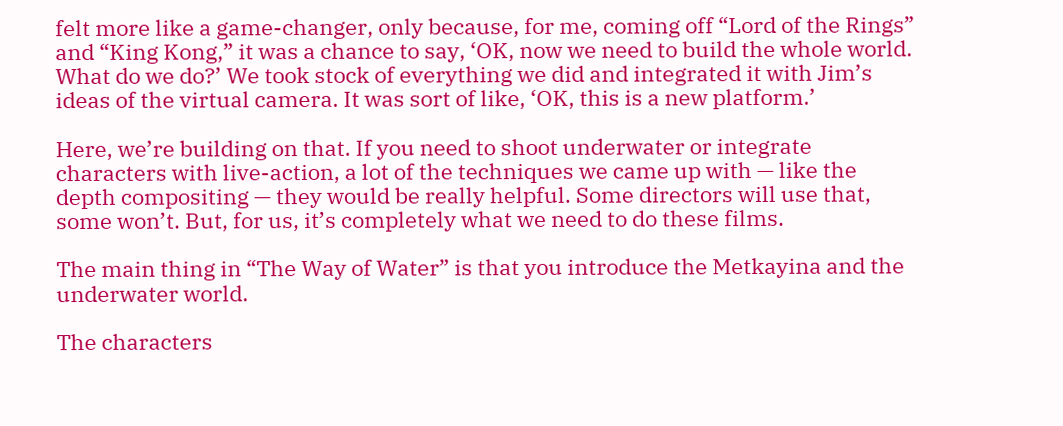felt more like a game-changer, only because, for me, coming off “Lord of the Rings” and “King Kong,” it was a chance to say, ‘OK, now we need to build the whole world. What do we do?’ We took stock of everything we did and integrated it with Jim’s ideas of the virtual camera. It was sort of like, ‘OK, this is a new platform.’

Here, we’re building on that. If you need to shoot underwater or integrate characters with live-action, a lot of the techniques we came up with — like the depth compositing — they would be really helpful. Some directors will use that, some won’t. But, for us, it’s completely what we need to do these films.

The main thing in “The Way of Water” is that you introduce the Metkayina and the underwater world.

The characters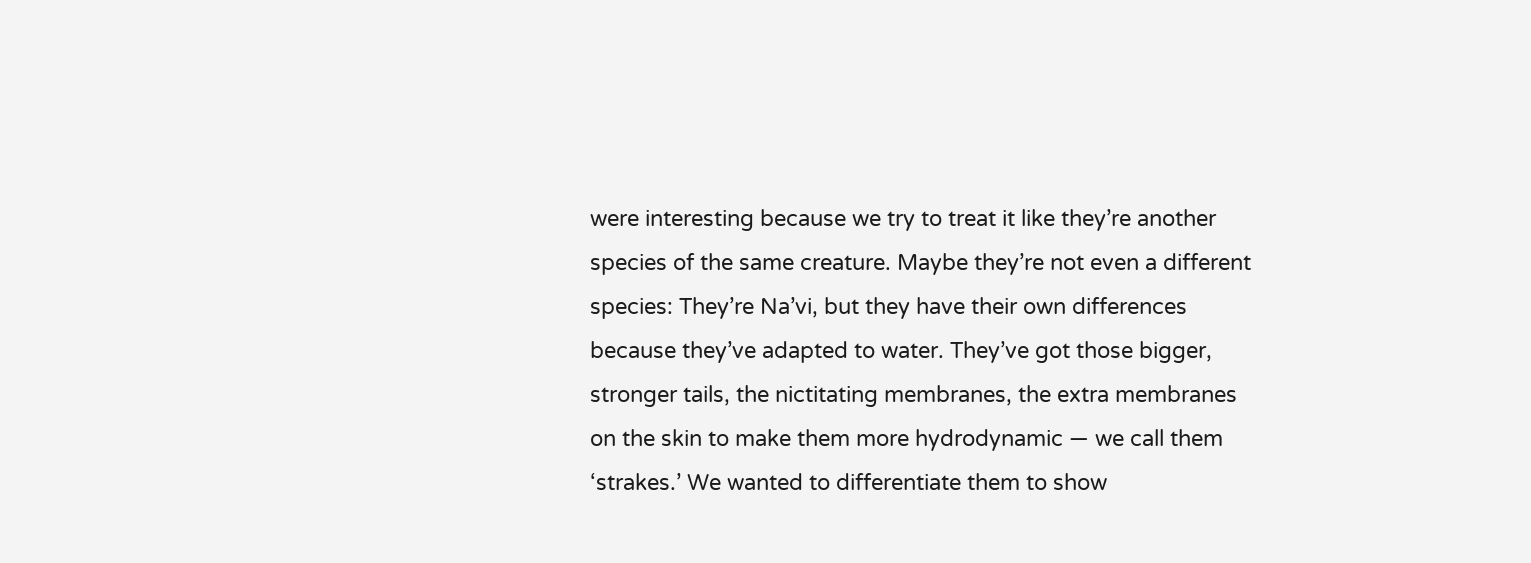were interesting because we try to treat it like they’re another species of the same creature. Maybe they’re not even a different species: They’re Na’vi, but they have their own differences because they’ve adapted to water. They’ve got those bigger, stronger tails, the nictitating membranes, the extra membranes on the skin to make them more hydrodynamic — we call them ‘strakes.’ We wanted to differentiate them to show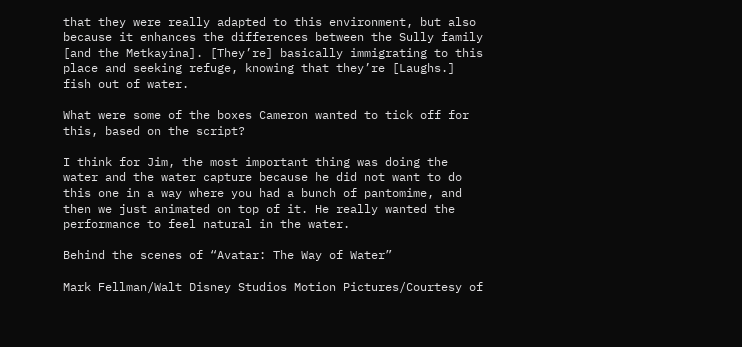that they were really adapted to this environment, but also because it enhances the differences between the Sully family [and the Metkayina]. [They’re] basically immigrating to this place and seeking refuge, knowing that they’re [Laughs.] fish out of water.

What were some of the boxes Cameron wanted to tick off for this, based on the script?

I think for Jim, the most important thing was doing the water and the water capture because he did not want to do this one in a way where you had a bunch of pantomime, and then we just animated on top of it. He really wanted the performance to feel natural in the water.

Behind the scenes of “Avatar: The Way of Water”

Mark Fellman/Walt Disney Studios Motion Pictures/Courtesy of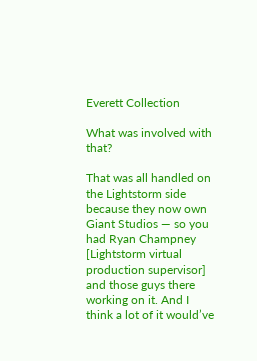Everett Collection

What was involved with that?

That was all handled on the Lightstorm side because they now own Giant Studios — so you had Ryan Champney [Lightstorm virtual production supervisor] and those guys there working on it. And I think a lot of it would’ve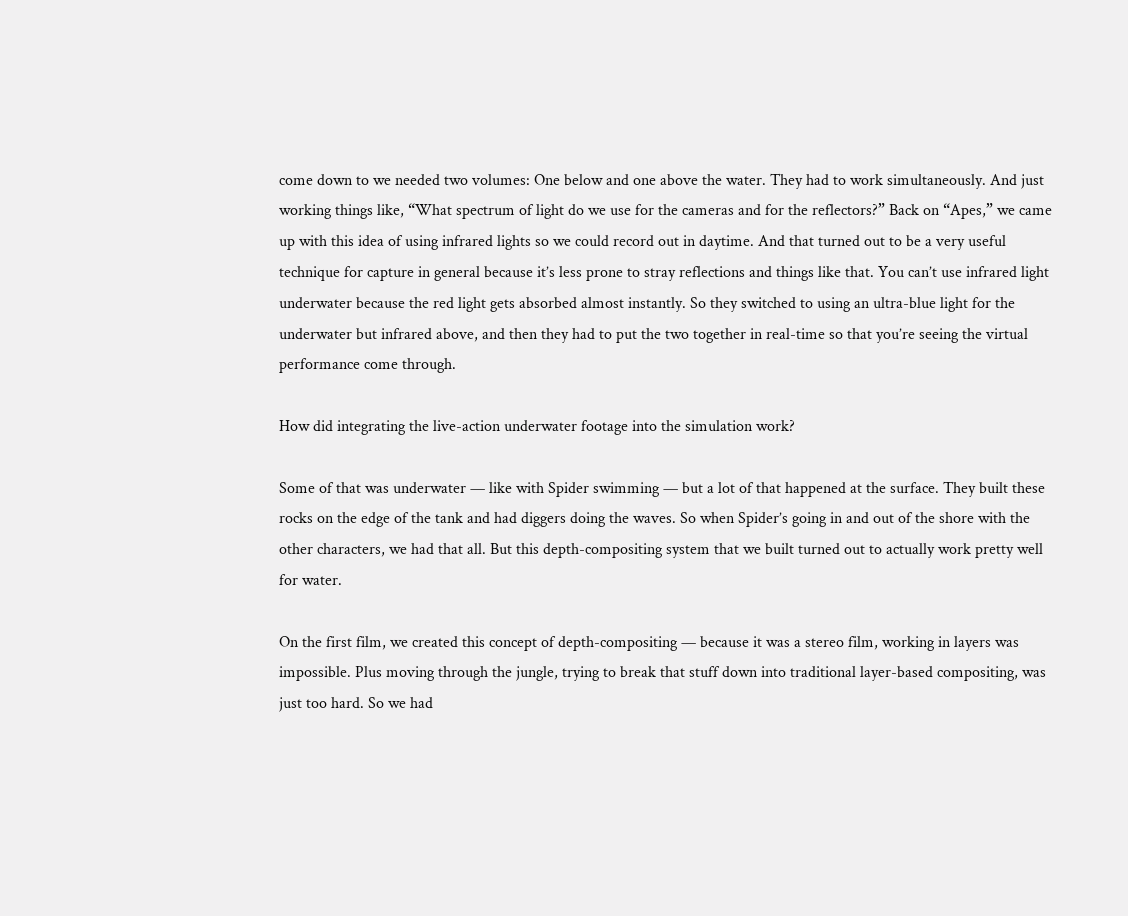come down to we needed two volumes: One below and one above the water. They had to work simultaneously. And just working things like, “What spectrum of light do we use for the cameras and for the reflectors?” Back on “Apes,” we came up with this idea of using infrared lights so we could record out in daytime. And that turned out to be a very useful technique for capture in general because it’s less prone to stray reflections and things like that. You can’t use infrared light underwater because the red light gets absorbed almost instantly. So they switched to using an ultra-blue light for the underwater but infrared above, and then they had to put the two together in real-time so that you’re seeing the virtual performance come through.

How did integrating the live-action underwater footage into the simulation work?

Some of that was underwater — like with Spider swimming — but a lot of that happened at the surface. They built these rocks on the edge of the tank and had diggers doing the waves. So when Spider’s going in and out of the shore with the other characters, we had that all. But this depth-compositing system that we built turned out to actually work pretty well for water.

On the first film, we created this concept of depth-compositing — because it was a stereo film, working in layers was impossible. Plus moving through the jungle, trying to break that stuff down into traditional layer-based compositing, was just too hard. So we had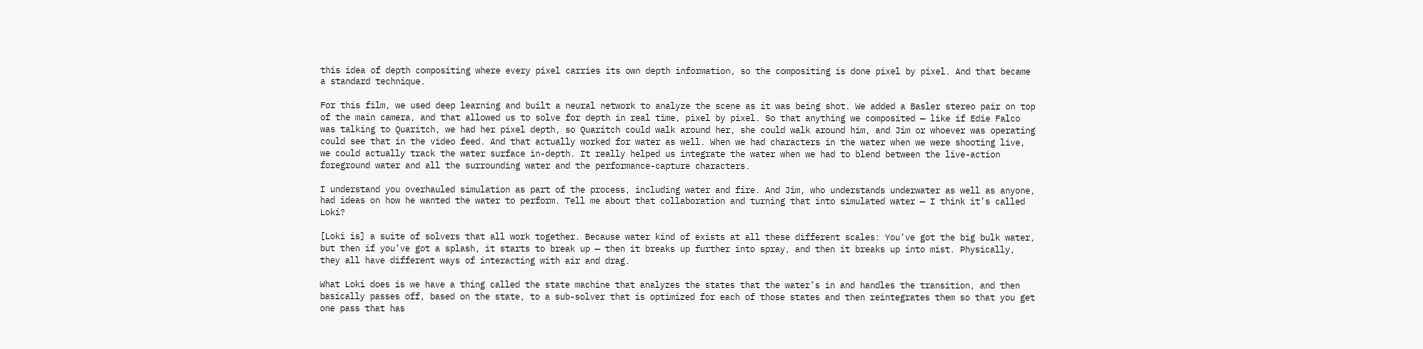this idea of depth compositing where every pixel carries its own depth information, so the compositing is done pixel by pixel. And that became a standard technique.

For this film, we used deep learning and built a neural network to analyze the scene as it was being shot. We added a Basler stereo pair on top of the main camera, and that allowed us to solve for depth in real time, pixel by pixel. So that anything we composited — like if Edie Falco was talking to Quaritch, we had her pixel depth, so Quaritch could walk around her, she could walk around him, and Jim or whoever was operating could see that in the video feed. And that actually worked for water as well. When we had characters in the water when we were shooting live, we could actually track the water surface in-depth. It really helped us integrate the water when we had to blend between the live-action foreground water and all the surrounding water and the performance-capture characters.

I understand you overhauled simulation as part of the process, including water and fire. And Jim, who understands underwater as well as anyone, had ideas on how he wanted the water to perform. Tell me about that collaboration and turning that into simulated water — I think it’s called Loki?

[Loki is] a suite of solvers that all work together. Because water kind of exists at all these different scales: You’ve got the big bulk water, but then if you’ve got a splash, it starts to break up — then it breaks up further into spray, and then it breaks up into mist. Physically, they all have different ways of interacting with air and drag.

What Loki does is we have a thing called the state machine that analyzes the states that the water’s in and handles the transition, and then basically passes off, based on the state, to a sub-solver that is optimized for each of those states and then reintegrates them so that you get one pass that has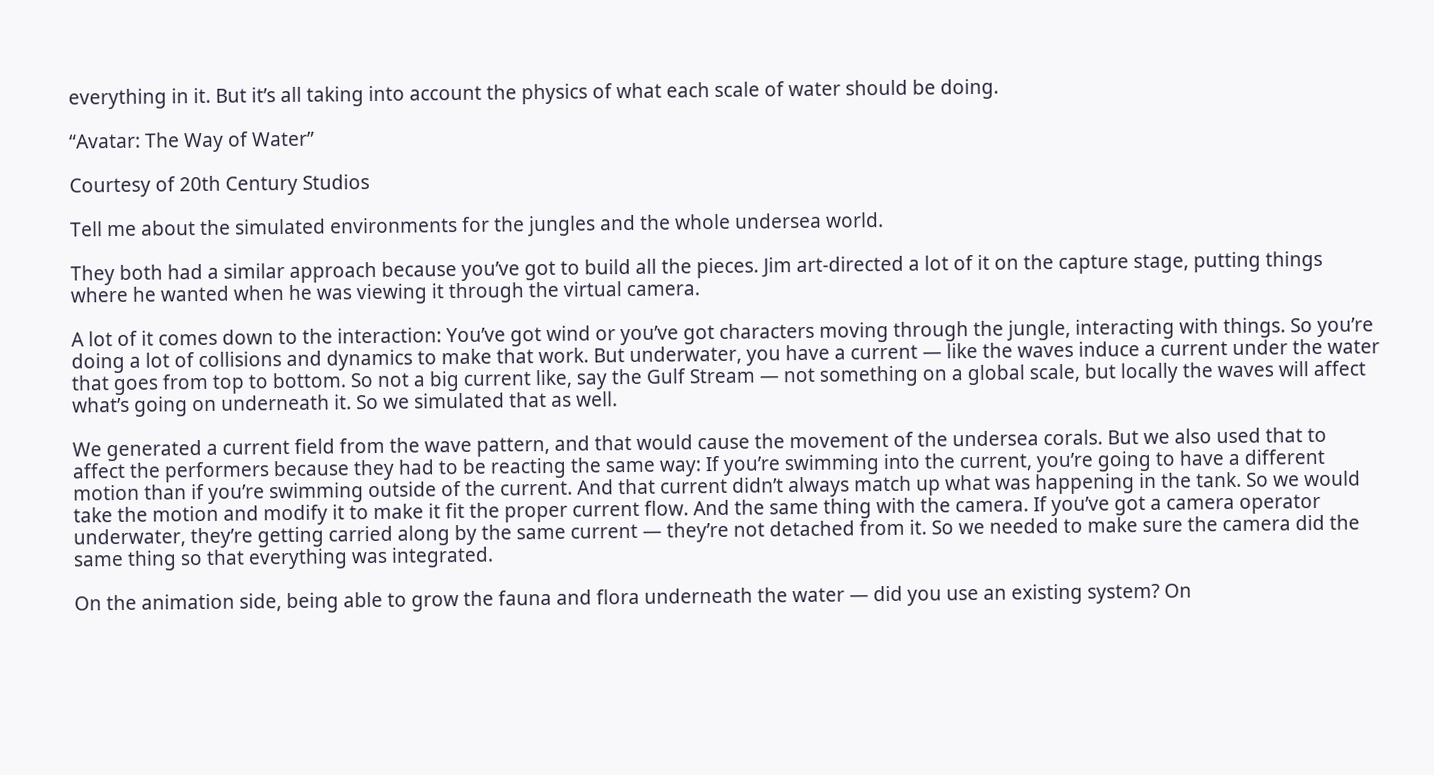everything in it. But it’s all taking into account the physics of what each scale of water should be doing.

“Avatar: The Way of Water”

Courtesy of 20th Century Studios

Tell me about the simulated environments for the jungles and the whole undersea world.

They both had a similar approach because you’ve got to build all the pieces. Jim art-directed a lot of it on the capture stage, putting things where he wanted when he was viewing it through the virtual camera.

A lot of it comes down to the interaction: You’ve got wind or you’ve got characters moving through the jungle, interacting with things. So you’re doing a lot of collisions and dynamics to make that work. But underwater, you have a current — like the waves induce a current under the water that goes from top to bottom. So not a big current like, say the Gulf Stream — not something on a global scale, but locally the waves will affect what’s going on underneath it. So we simulated that as well.

We generated a current field from the wave pattern, and that would cause the movement of the undersea corals. But we also used that to affect the performers because they had to be reacting the same way: If you’re swimming into the current, you’re going to have a different motion than if you’re swimming outside of the current. And that current didn’t always match up what was happening in the tank. So we would take the motion and modify it to make it fit the proper current flow. And the same thing with the camera. If you’ve got a camera operator underwater, they’re getting carried along by the same current — they’re not detached from it. So we needed to make sure the camera did the same thing so that everything was integrated.

On the animation side, being able to grow the fauna and flora underneath the water — did you use an existing system? On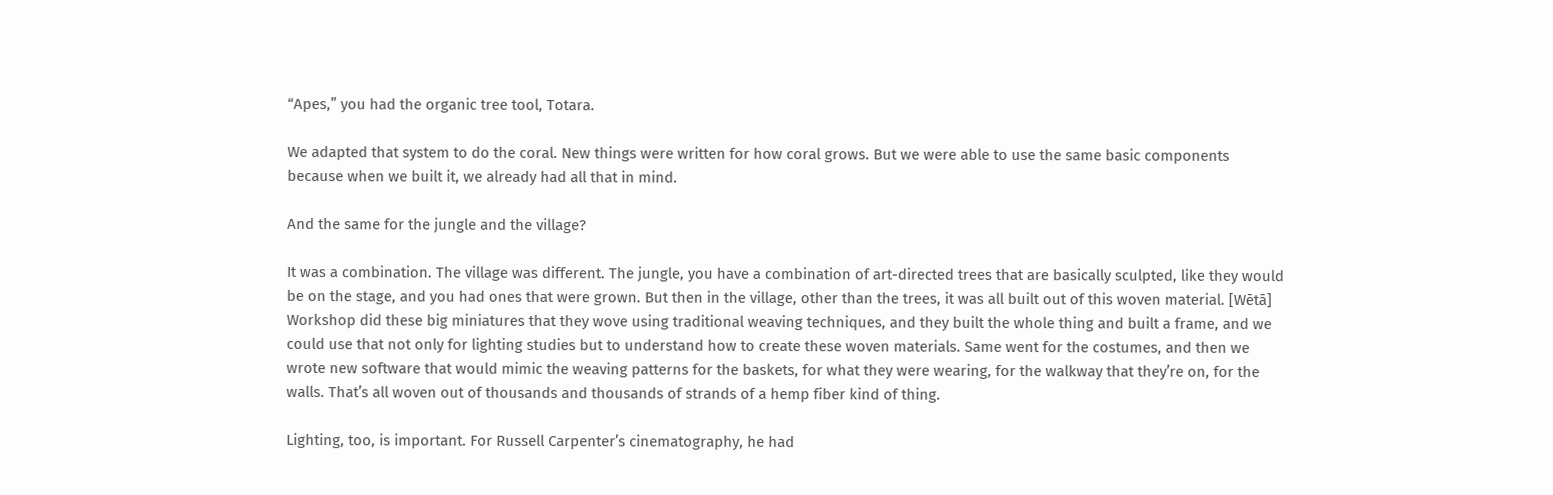“Apes,” you had the organic tree tool, Totara.

We adapted that system to do the coral. New things were written for how coral grows. But we were able to use the same basic components because when we built it, we already had all that in mind.

And the same for the jungle and the village?

It was a combination. The village was different. The jungle, you have a combination of art-directed trees that are basically sculpted, like they would be on the stage, and you had ones that were grown. But then in the village, other than the trees, it was all built out of this woven material. [Wētā] Workshop did these big miniatures that they wove using traditional weaving techniques, and they built the whole thing and built a frame, and we could use that not only for lighting studies but to understand how to create these woven materials. Same went for the costumes, and then we wrote new software that would mimic the weaving patterns for the baskets, for what they were wearing, for the walkway that they’re on, for the walls. That’s all woven out of thousands and thousands of strands of a hemp fiber kind of thing.

Lighting, too, is important. For Russell Carpenter’s cinematography, he had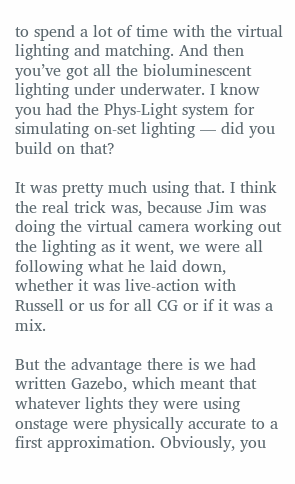to spend a lot of time with the virtual lighting and matching. And then you’ve got all the bioluminescent lighting under underwater. I know you had the Phys-Light system for simulating on-set lighting — did you build on that?

It was pretty much using that. I think the real trick was, because Jim was doing the virtual camera working out the lighting as it went, we were all following what he laid down, whether it was live-action with Russell or us for all CG or if it was a mix.

But the advantage there is we had written Gazebo, which meant that whatever lights they were using onstage were physically accurate to a first approximation. Obviously, you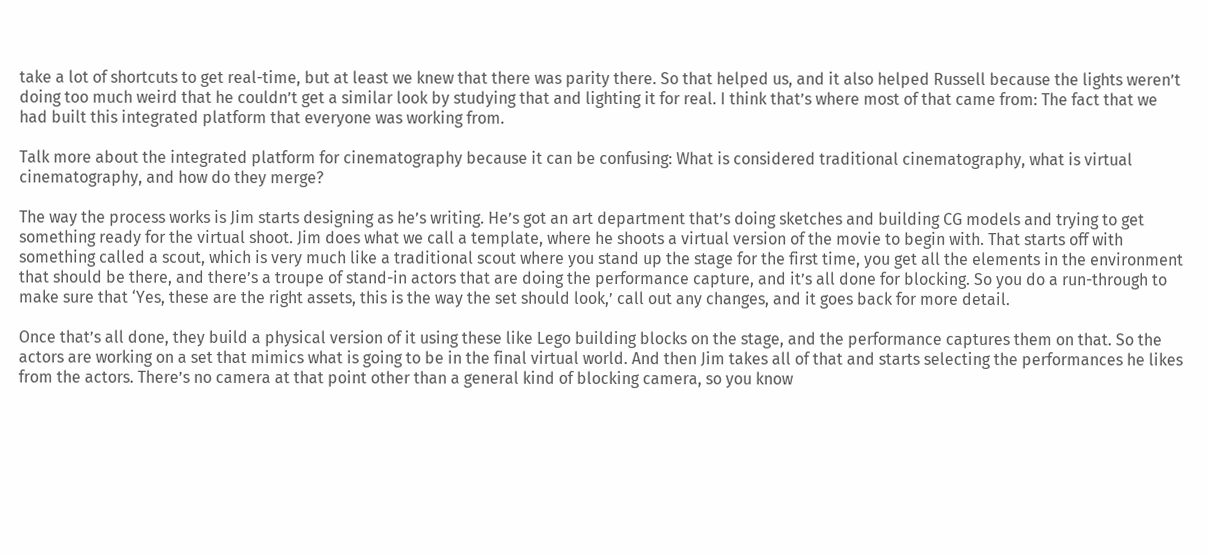take a lot of shortcuts to get real-time, but at least we knew that there was parity there. So that helped us, and it also helped Russell because the lights weren’t doing too much weird that he couldn’t get a similar look by studying that and lighting it for real. I think that’s where most of that came from: The fact that we had built this integrated platform that everyone was working from.

Talk more about the integrated platform for cinematography because it can be confusing: What is considered traditional cinematography, what is virtual cinematography, and how do they merge?

The way the process works is Jim starts designing as he’s writing. He’s got an art department that’s doing sketches and building CG models and trying to get something ready for the virtual shoot. Jim does what we call a template, where he shoots a virtual version of the movie to begin with. That starts off with something called a scout, which is very much like a traditional scout where you stand up the stage for the first time, you get all the elements in the environment that should be there, and there’s a troupe of stand-in actors that are doing the performance capture, and it’s all done for blocking. So you do a run-through to make sure that ‘Yes, these are the right assets, this is the way the set should look,’ call out any changes, and it goes back for more detail.

Once that’s all done, they build a physical version of it using these like Lego building blocks on the stage, and the performance captures them on that. So the actors are working on a set that mimics what is going to be in the final virtual world. And then Jim takes all of that and starts selecting the performances he likes from the actors. There’s no camera at that point other than a general kind of blocking camera, so you know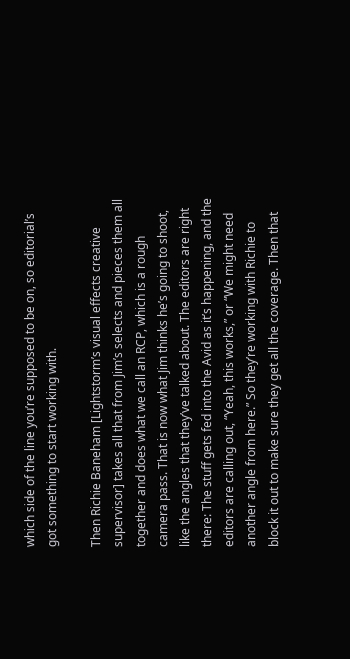which side of the line you’re supposed to be on, so editorial’s got something to start working with.

Then Richie Baneham [Lightstorm’s visual effects creative supervisor] takes all that from Jim’s selects and pieces them all together and does what we call an RCP, which is a rough camera pass. That is now what Jim thinks he’s going to shoot, like the angles that they’ve talked about. The editors are right there: The stuff gets fed into the Avid as it’s happening, and the editors are calling out, “Yeah, this works,” or “We might need another angle from here.” So they’re working with Richie to block it out to make sure they get all the coverage. Then that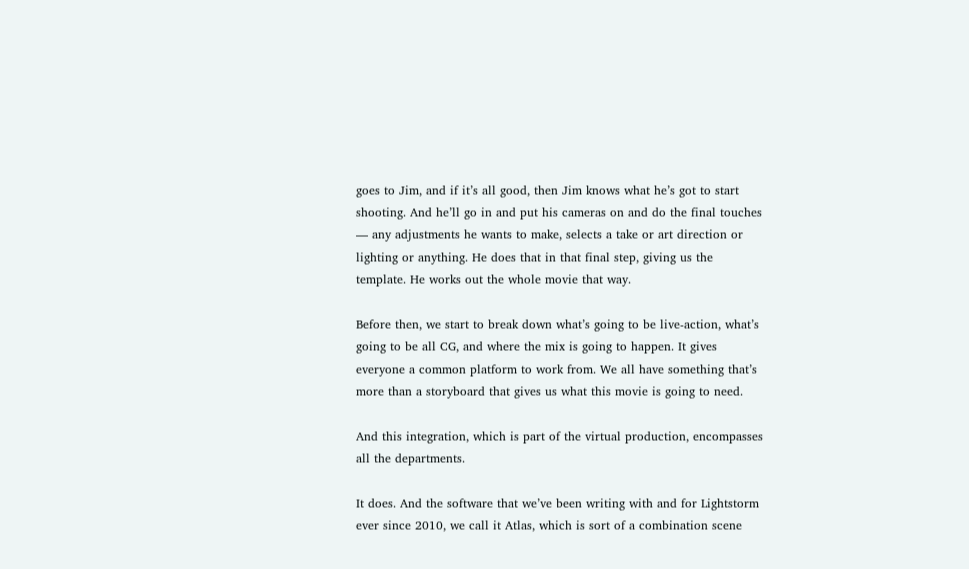goes to Jim, and if it’s all good, then Jim knows what he’s got to start shooting. And he’ll go in and put his cameras on and do the final touches — any adjustments he wants to make, selects a take or art direction or lighting or anything. He does that in that final step, giving us the template. He works out the whole movie that way.

Before then, we start to break down what’s going to be live-action, what’s going to be all CG, and where the mix is going to happen. It gives everyone a common platform to work from. We all have something that’s more than a storyboard that gives us what this movie is going to need.

And this integration, which is part of the virtual production, encompasses all the departments.

It does. And the software that we’ve been writing with and for Lightstorm ever since 2010, we call it Atlas, which is sort of a combination scene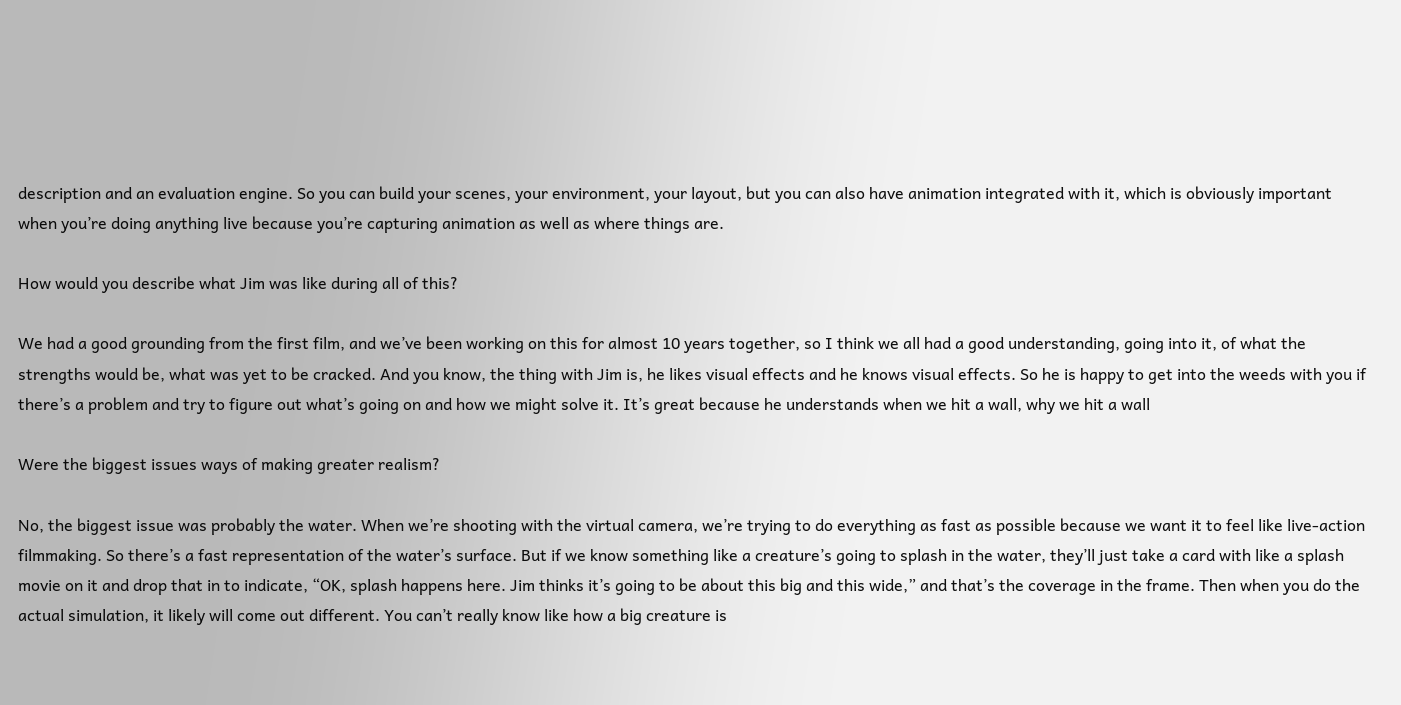description and an evaluation engine. So you can build your scenes, your environment, your layout, but you can also have animation integrated with it, which is obviously important when you’re doing anything live because you’re capturing animation as well as where things are.

How would you describe what Jim was like during all of this?

We had a good grounding from the first film, and we’ve been working on this for almost 10 years together, so I think we all had a good understanding, going into it, of what the strengths would be, what was yet to be cracked. And you know, the thing with Jim is, he likes visual effects and he knows visual effects. So he is happy to get into the weeds with you if there’s a problem and try to figure out what’s going on and how we might solve it. It’s great because he understands when we hit a wall, why we hit a wall

Were the biggest issues ways of making greater realism?

No, the biggest issue was probably the water. When we’re shooting with the virtual camera, we’re trying to do everything as fast as possible because we want it to feel like live-action filmmaking. So there’s a fast representation of the water’s surface. But if we know something like a creature’s going to splash in the water, they’ll just take a card with like a splash movie on it and drop that in to indicate, “OK, splash happens here. Jim thinks it’s going to be about this big and this wide,” and that’s the coverage in the frame. Then when you do the actual simulation, it likely will come out different. You can’t really know like how a big creature is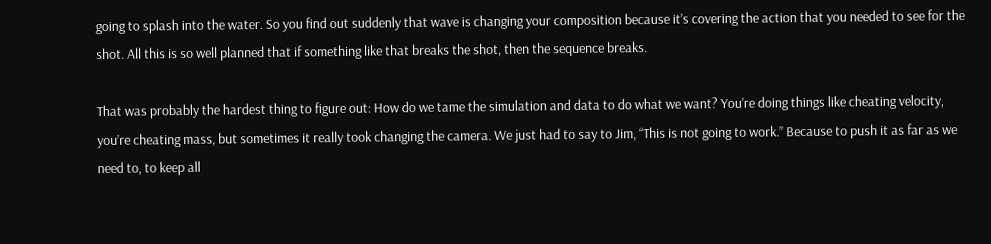going to splash into the water. So you find out suddenly that wave is changing your composition because it’s covering the action that you needed to see for the shot. All this is so well planned that if something like that breaks the shot, then the sequence breaks.

That was probably the hardest thing to figure out: How do we tame the simulation and data to do what we want? You’re doing things like cheating velocity, you’re cheating mass, but sometimes it really took changing the camera. We just had to say to Jim, “This is not going to work.” Because to push it as far as we need to, to keep all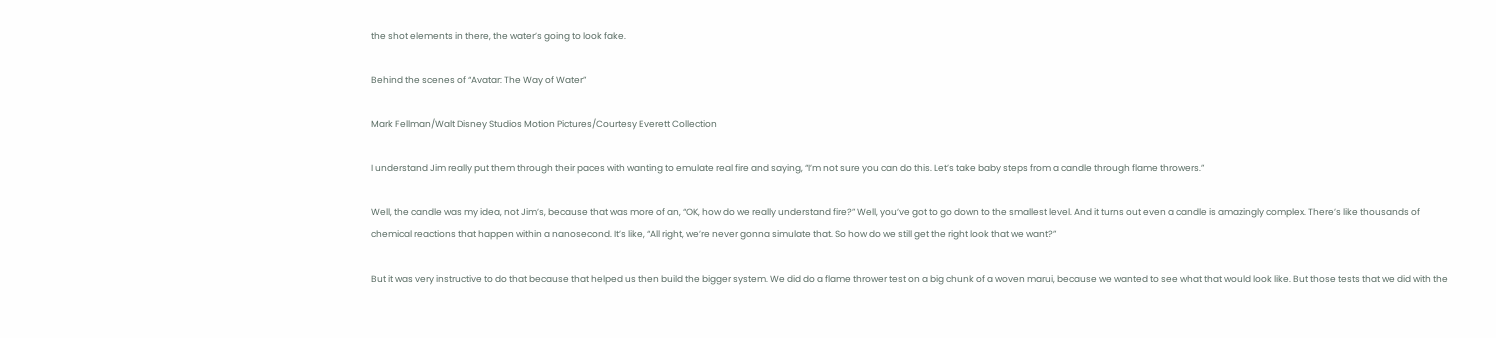the shot elements in there, the water’s going to look fake.

Behind the scenes of “Avatar: The Way of Water”

Mark Fellman/Walt Disney Studios Motion Pictures/Courtesy Everett Collection

I understand Jim really put them through their paces with wanting to emulate real fire and saying, “I’m not sure you can do this. Let’s take baby steps from a candle through flame throwers.”

Well, the candle was my idea, not Jim’s, because that was more of an, “OK, how do we really understand fire?” Well, you’ve got to go down to the smallest level. And it turns out even a candle is amazingly complex. There’s like thousands of chemical reactions that happen within a nanosecond. It’s like, “All right, we’re never gonna simulate that. So how do we still get the right look that we want?”

But it was very instructive to do that because that helped us then build the bigger system. We did do a flame thrower test on a big chunk of a woven marui, because we wanted to see what that would look like. But those tests that we did with the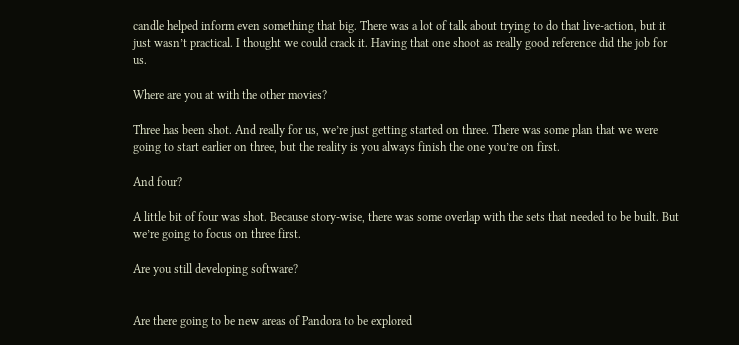candle helped inform even something that big. There was a lot of talk about trying to do that live-action, but it just wasn’t practical. I thought we could crack it. Having that one shoot as really good reference did the job for us.

Where are you at with the other movies?

Three has been shot. And really for us, we’re just getting started on three. There was some plan that we were going to start earlier on three, but the reality is you always finish the one you’re on first.

And four?

A little bit of four was shot. Because story-wise, there was some overlap with the sets that needed to be built. But we’re going to focus on three first.

Are you still developing software?


Are there going to be new areas of Pandora to be explored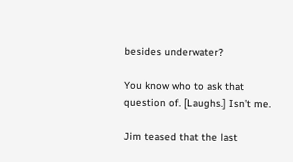besides underwater?

You know who to ask that question of. [Laughs.] Isn’t me.

Jim teased that the last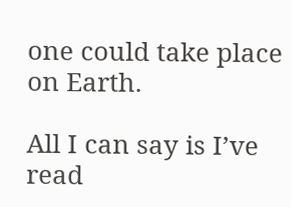one could take place on Earth.

All I can say is I’ve read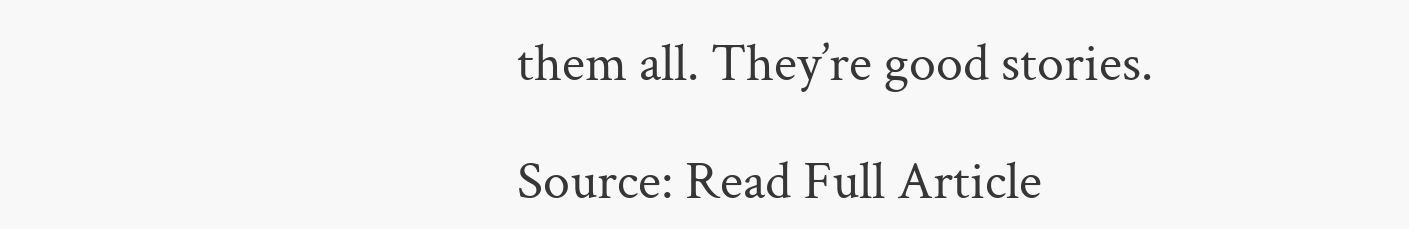them all. They’re good stories.

Source: Read Full Article